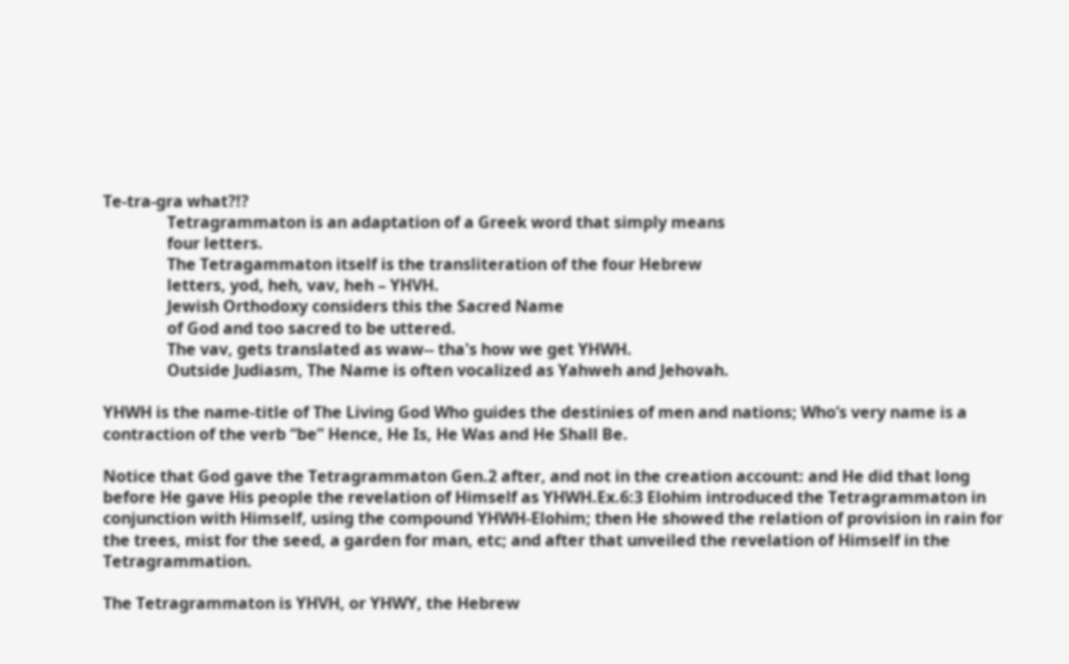Te-tra-gra what?!?
                Tetragrammaton is an adaptation of a Greek word that simply means
                four letters.
                The Tetragammaton itself is the transliteration of the four Hebrew
                letters, yod, heh, vav, heh – YHVH.
                Jewish Orthodoxy considers this the Sacred Name
                of God and too sacred to be uttered.
                The vav, gets translated as waw-- tha's how we get YHWH.
                Outside Judiasm, The Name is often vocalized as Yahweh and Jehovah.

YHWH is the name-title of The Living God Who guides the destinies of men and nations; Who’s very name is a contraction of the verb “be” Hence, He Is, He Was and He Shall Be.

Notice that God gave the Tetragrammaton Gen.2 after, and not in the creation account: and He did that long before He gave His people the revelation of Himself as YHWH.Ex.6:3 Elohim introduced the Tetragrammaton in conjunction with Himself, using the compound YHWH-Elohim; then He showed the relation of provision in rain for the trees, mist for the seed, a garden for man, etc; and after that unveiled the revelation of Himself in the Tetragrammation.

The Tetragrammaton is YHVH, or YHWY, the Hebrew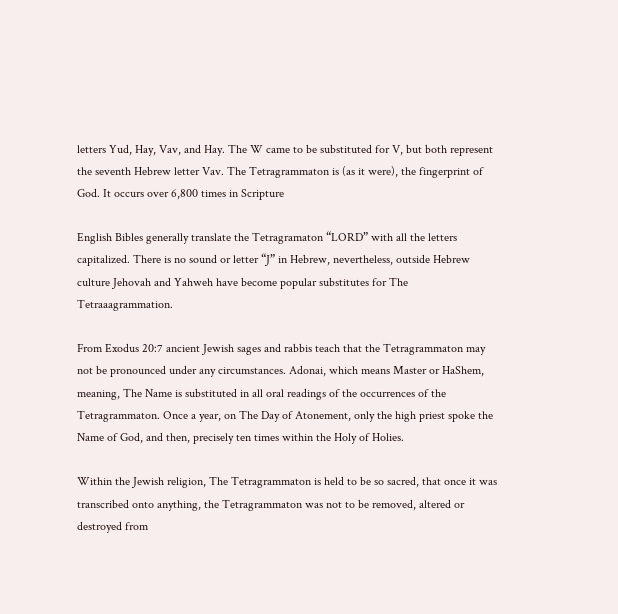letters Yud, Hay, Vav, and Hay. The W came to be substituted for V, but both represent the seventh Hebrew letter Vav. The Tetragrammaton is (as it were), the fingerprint of God. It occurs over 6,800 times in Scripture

English Bibles generally translate the Tetragramaton “LORD” with all the letters capitalized. There is no sound or letter “J” in Hebrew, nevertheless, outside Hebrew culture Jehovah and Yahweh have become popular substitutes for The Tetraaagrammation.

From Exodus 20:7 ancient Jewish sages and rabbis teach that the Tetragrammaton may not be pronounced under any circumstances. Adonai, which means Master or HaShem, meaning, The Name is substituted in all oral readings of the occurrences of the Tetragrammaton. Once a year, on The Day of Atonement, only the high priest spoke the Name of God, and then, precisely ten times within the Holy of Holies.

Within the Jewish religion, The Tetragrammaton is held to be so sacred, that once it was transcribed onto anything, the Tetragrammaton was not to be removed, altered or destroyed from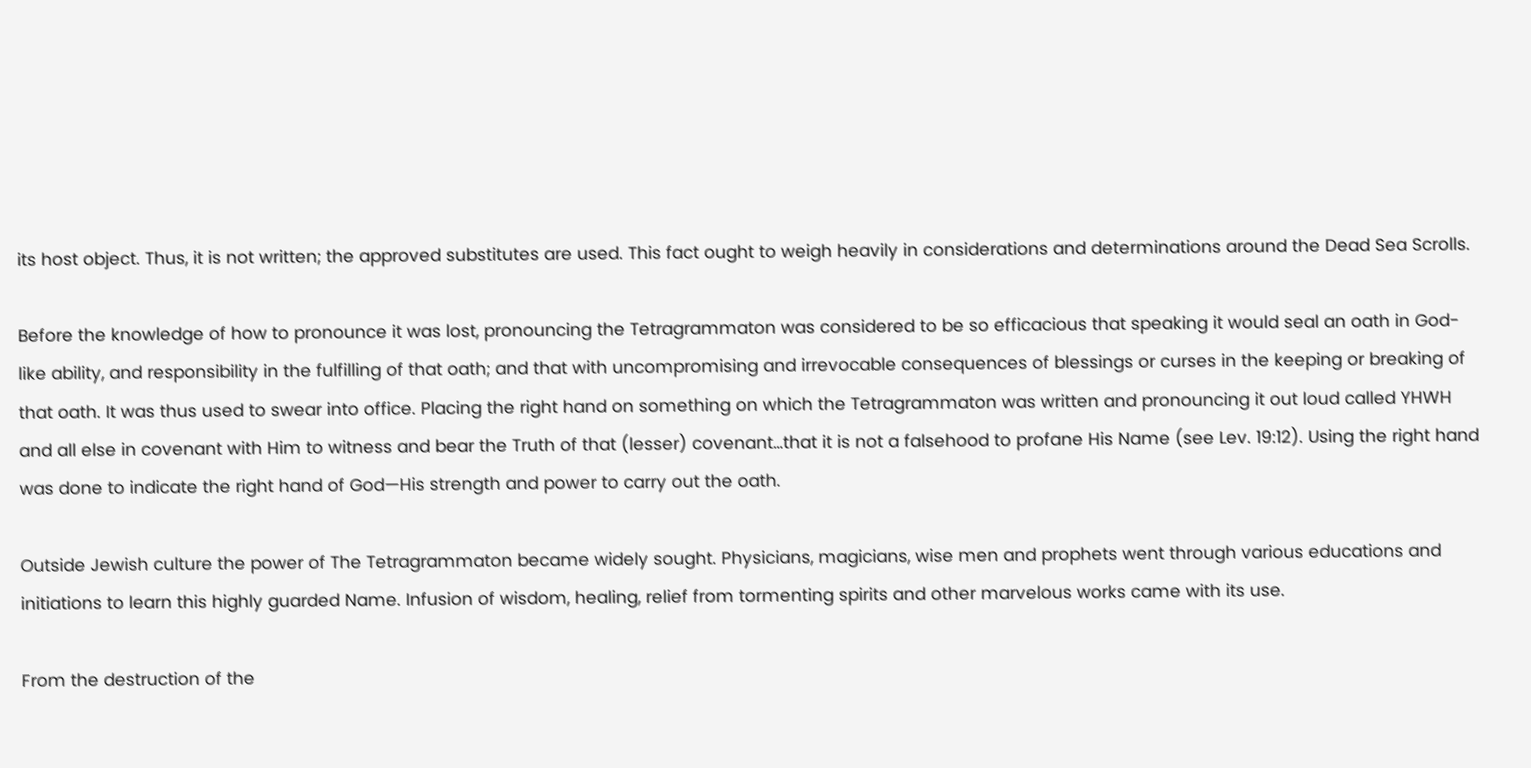its host object. Thus, it is not written; the approved substitutes are used. This fact ought to weigh heavily in considerations and determinations around the Dead Sea Scrolls.

Before the knowledge of how to pronounce it was lost, pronouncing the Tetragrammaton was considered to be so efficacious that speaking it would seal an oath in God- like ability, and responsibility in the fulfilling of that oath; and that with uncompromising and irrevocable consequences of blessings or curses in the keeping or breaking of that oath. It was thus used to swear into office. Placing the right hand on something on which the Tetragrammaton was written and pronouncing it out loud called YHWH and all else in covenant with Him to witness and bear the Truth of that (lesser) covenant…that it is not a falsehood to profane His Name (see Lev. 19:12). Using the right hand was done to indicate the right hand of God—His strength and power to carry out the oath.

Outside Jewish culture the power of The Tetragrammaton became widely sought. Physicians, magicians, wise men and prophets went through various educations and initiations to learn this highly guarded Name. Infusion of wisdom, healing, relief from tormenting spirits and other marvelous works came with its use.

From the destruction of the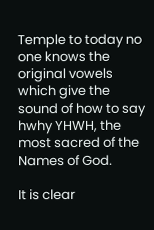Temple to today no one knows the original vowels which give the sound of how to say hwhy YHWH, the most sacred of the Names of God.

It is clear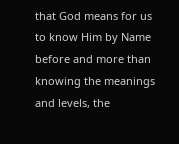that God means for us to know Him by Name before and more than knowing the meanings and levels, the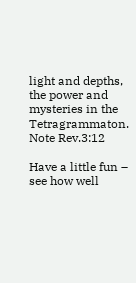light and depths, the power and mysteries in the Tetragrammaton. Note Rev.3:12

Have a little fun – see how well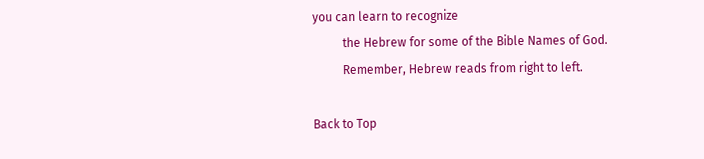you can learn to recognize
          the Hebrew for some of the Bible Names of God.
          Remember, Hebrew reads from right to left.

Back to Top